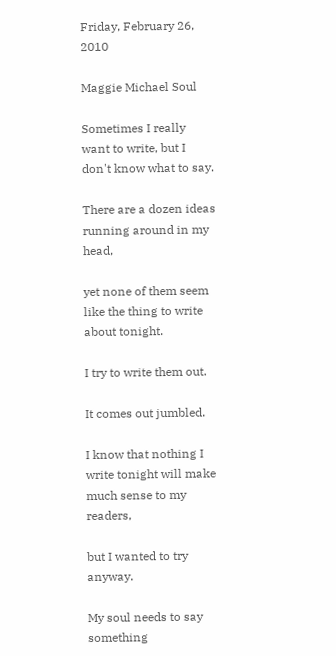Friday, February 26, 2010

Maggie Michael Soul

Sometimes I really want to write, but I don't know what to say.

There are a dozen ideas running around in my head,

yet none of them seem like the thing to write about tonight.

I try to write them out.

It comes out jumbled.

I know that nothing I write tonight will make much sense to my readers,

but I wanted to try anyway.

My soul needs to say something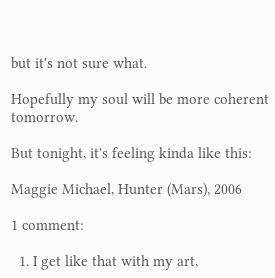but it's not sure what.

Hopefully my soul will be more coherent tomorrow.

But tonight, it's feeling kinda like this:

Maggie Michael, Hunter (Mars), 2006

1 comment:

  1. I get like that with my art,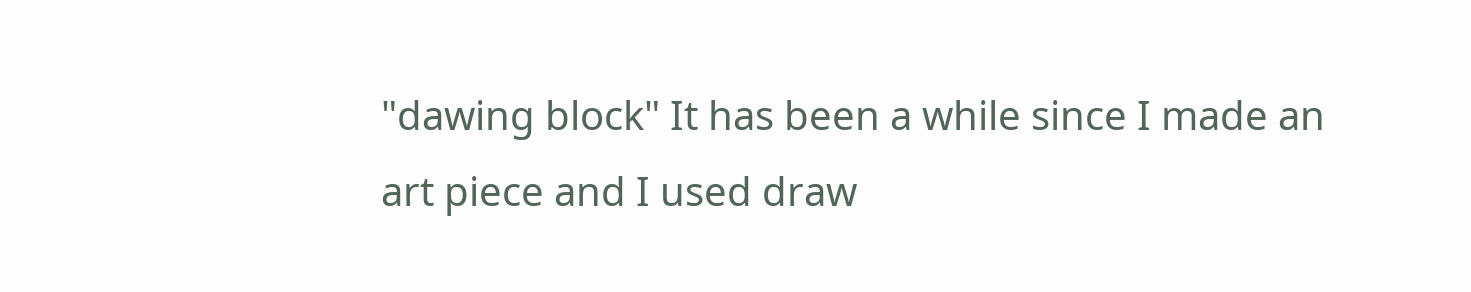"dawing block" It has been a while since I made an art piece and I used draw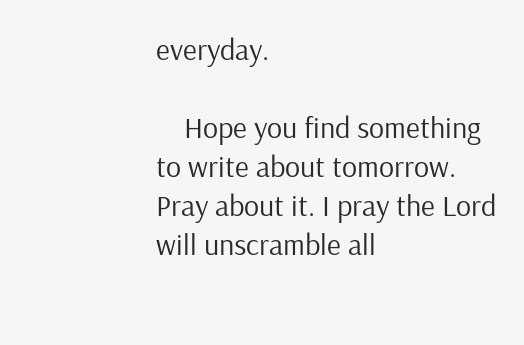everyday.

    Hope you find something to write about tomorrow. Pray about it. I pray the Lord will unscramble all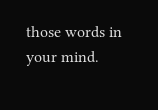those words in your mind.